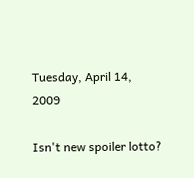Tuesday, April 14, 2009

Isn't new spoiler lotto?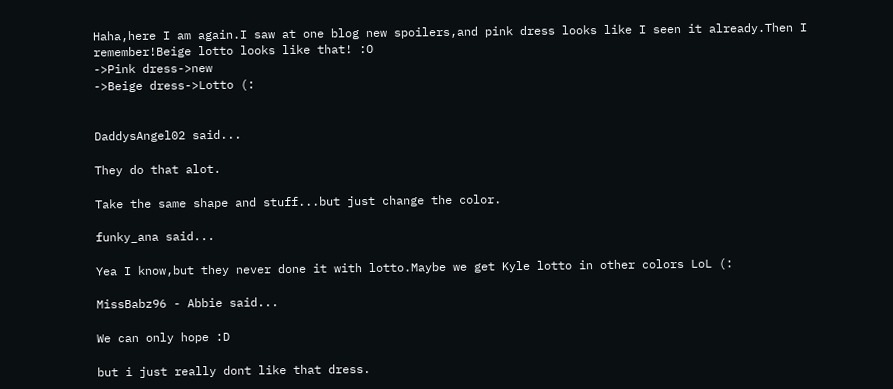Haha,here I am again.I saw at one blog new spoilers,and pink dress looks like I seen it already.Then I remember!Beige lotto looks like that! :O
->Pink dress->new
->Beige dress->Lotto (:


DaddysAngel02 said...

They do that alot.

Take the same shape and stuff...but just change the color.

funky_ana said...

Yea I know,but they never done it with lotto.Maybe we get Kyle lotto in other colors LoL (:

MissBabz96 - Abbie said...

We can only hope :D

but i just really dont like that dress.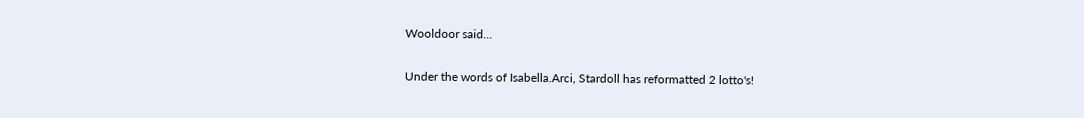Wooldoor said...

Under the words of Isabella.Arci, Stardoll has reformatted 2 lotto's!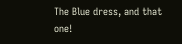The Blue dress, and that one!